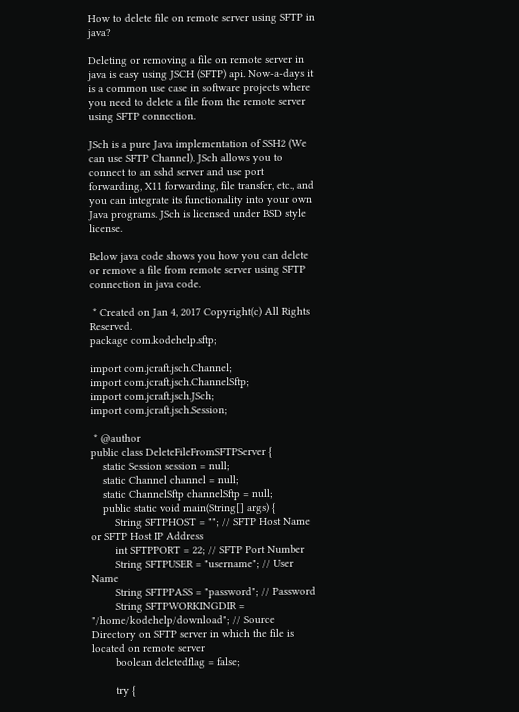How to delete file on remote server using SFTP in java?

Deleting or removing a file on remote server in java is easy using JSCH (SFTP) api. Now-a-days it is a common use case in software projects where you need to delete a file from the remote server using SFTP connection.

JSch is a pure Java implementation of SSH2 (We can use SFTP Channel). JSch allows you to connect to an sshd server and use port forwarding, X11 forwarding, file transfer, etc., and you can integrate its functionality into your own Java programs. JSch is licensed under BSD style license.

Below java code shows you how you can delete or remove a file from remote server using SFTP connection in java code.

 * Created on Jan 4, 2017 Copyright(c) All Rights Reserved.
package com.kodehelp.sftp;

import com.jcraft.jsch.Channel;
import com.jcraft.jsch.ChannelSftp;
import com.jcraft.jsch.JSch;
import com.jcraft.jsch.Session;

 * @author
public class DeleteFileFromSFTPServer {
    static Session session = null;
    static Channel channel = null;
    static ChannelSftp channelSftp = null;
    public static void main(String[] args) {
        String SFTPHOST = ""; // SFTP Host Name or SFTP Host IP Address
        int SFTPPORT = 22; // SFTP Port Number
        String SFTPUSER = "username"; // User Name
        String SFTPPASS = "password"; // Password
        String SFTPWORKINGDIR = "/home/kodehelp/download"; // Source Directory on SFTP server in which the file is located on remote server
        boolean deletedflag = false;

        try {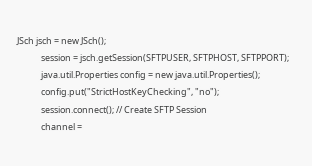JSch jsch = new JSch();
            session = jsch.getSession(SFTPUSER, SFTPHOST, SFTPPORT);
            java.util.Properties config = new java.util.Properties();
            config.put("StrictHostKeyChecking", "no");
            session.connect(); // Create SFTP Session
            channel =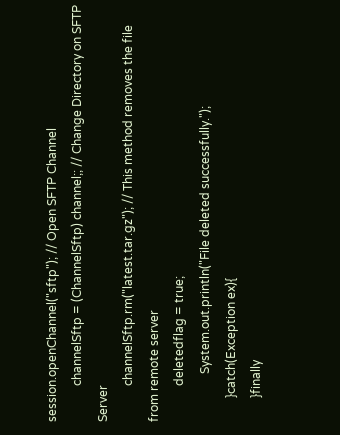session.openChannel("sftp"); // Open SFTP Channel
            channelSftp = (ChannelSftp) channel;; // Change Directory on SFTP Server
            channelSftp.rm("latest.tar.gz"); // This method removes the file from remote server
            deletedflag = true;
                System.out.println("File deleted successfully.");
        }catch(Exception ex){
        }finally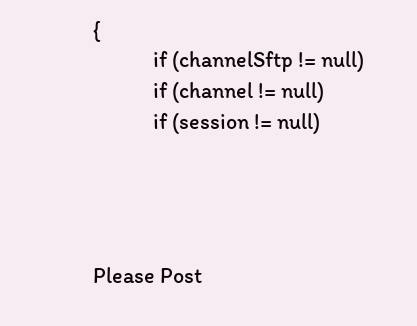{
            if (channelSftp != null)
            if (channel != null)
            if (session != null)




Please Post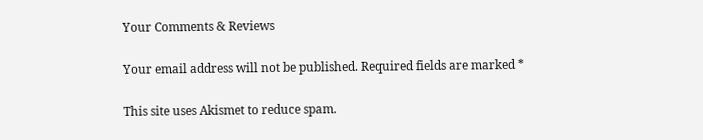Your Comments & Reviews

Your email address will not be published. Required fields are marked *

This site uses Akismet to reduce spam.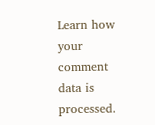Learn how your comment data is processed.